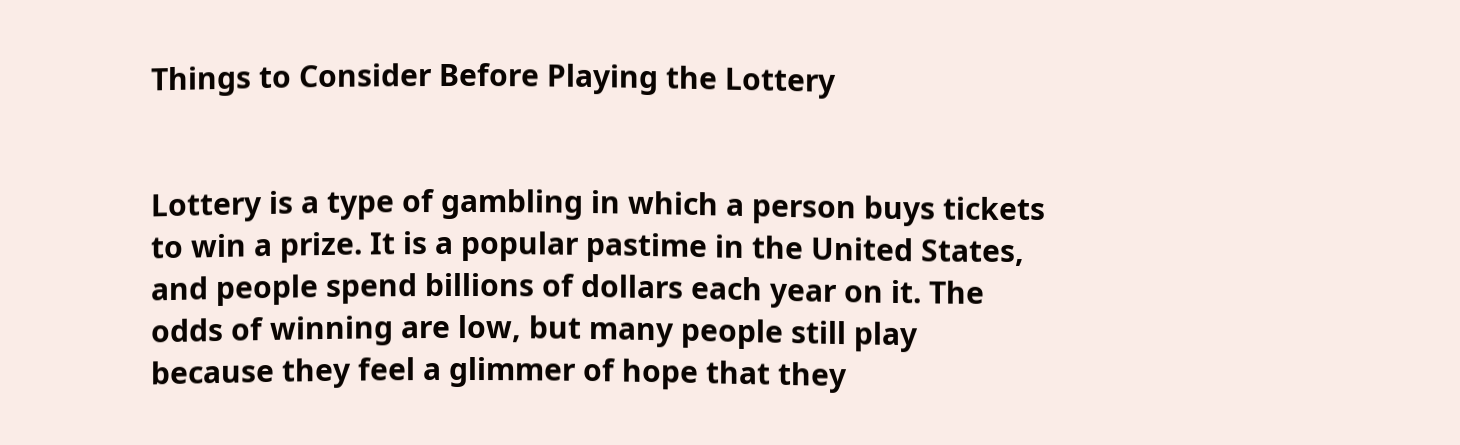Things to Consider Before Playing the Lottery


Lottery is a type of gambling in which a person buys tickets to win a prize. It is a popular pastime in the United States, and people spend billions of dollars each year on it. The odds of winning are low, but many people still play because they feel a glimmer of hope that they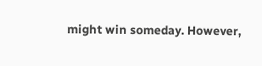might win someday. However,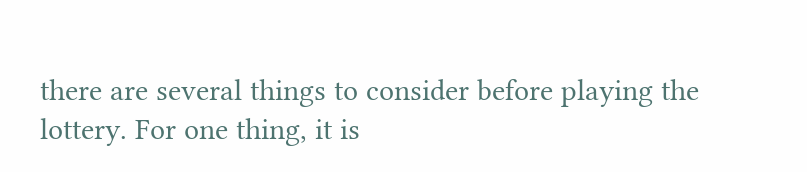there are several things to consider before playing the lottery. For one thing, it is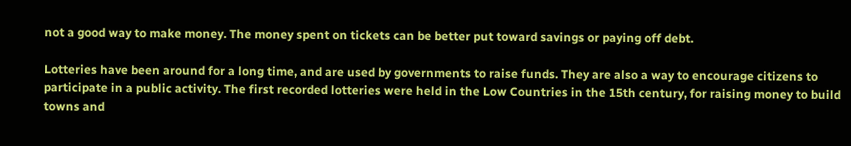not a good way to make money. The money spent on tickets can be better put toward savings or paying off debt.

Lotteries have been around for a long time, and are used by governments to raise funds. They are also a way to encourage citizens to participate in a public activity. The first recorded lotteries were held in the Low Countries in the 15th century, for raising money to build towns and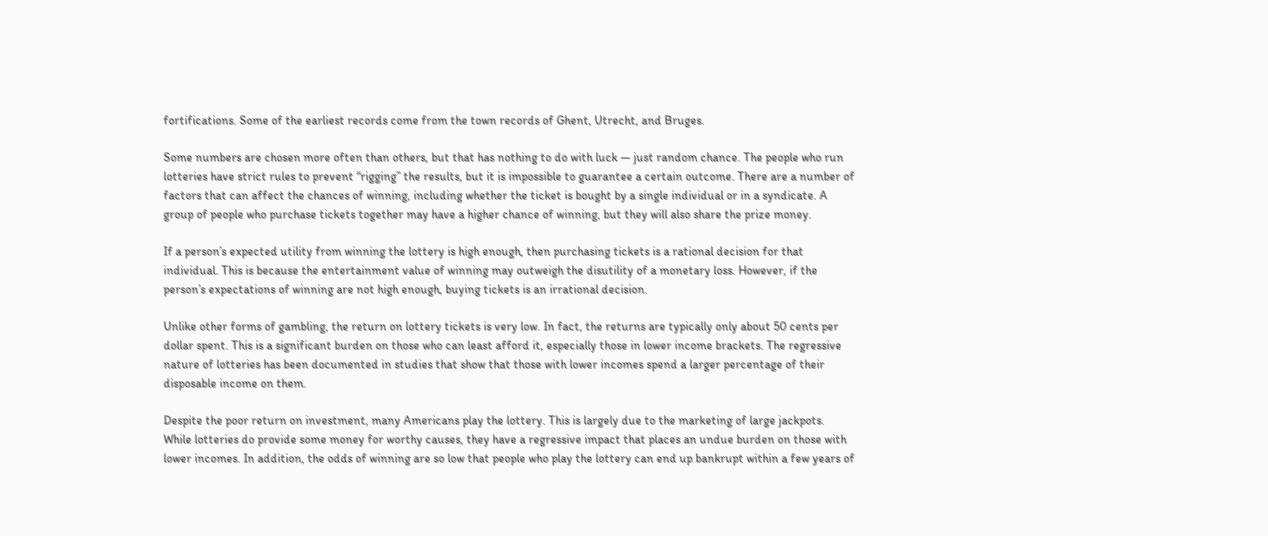fortifications. Some of the earliest records come from the town records of Ghent, Utrecht, and Bruges.

Some numbers are chosen more often than others, but that has nothing to do with luck — just random chance. The people who run lotteries have strict rules to prevent “rigging” the results, but it is impossible to guarantee a certain outcome. There are a number of factors that can affect the chances of winning, including whether the ticket is bought by a single individual or in a syndicate. A group of people who purchase tickets together may have a higher chance of winning, but they will also share the prize money.

If a person’s expected utility from winning the lottery is high enough, then purchasing tickets is a rational decision for that individual. This is because the entertainment value of winning may outweigh the disutility of a monetary loss. However, if the person’s expectations of winning are not high enough, buying tickets is an irrational decision.

Unlike other forms of gambling, the return on lottery tickets is very low. In fact, the returns are typically only about 50 cents per dollar spent. This is a significant burden on those who can least afford it, especially those in lower income brackets. The regressive nature of lotteries has been documented in studies that show that those with lower incomes spend a larger percentage of their disposable income on them.

Despite the poor return on investment, many Americans play the lottery. This is largely due to the marketing of large jackpots. While lotteries do provide some money for worthy causes, they have a regressive impact that places an undue burden on those with lower incomes. In addition, the odds of winning are so low that people who play the lottery can end up bankrupt within a few years of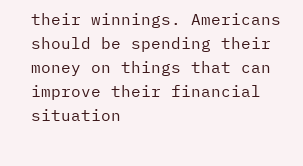their winnings. Americans should be spending their money on things that can improve their financial situation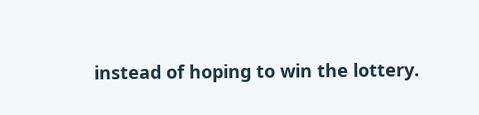instead of hoping to win the lottery.